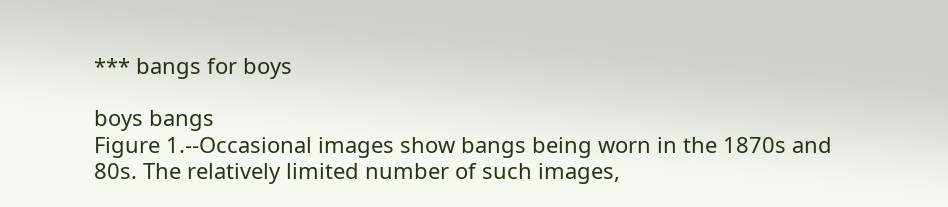*** bangs for boys

boys bangs
Figure 1.--Occasional images show bangs being worn in the 1870s and 80s. The relatively limited number of such images,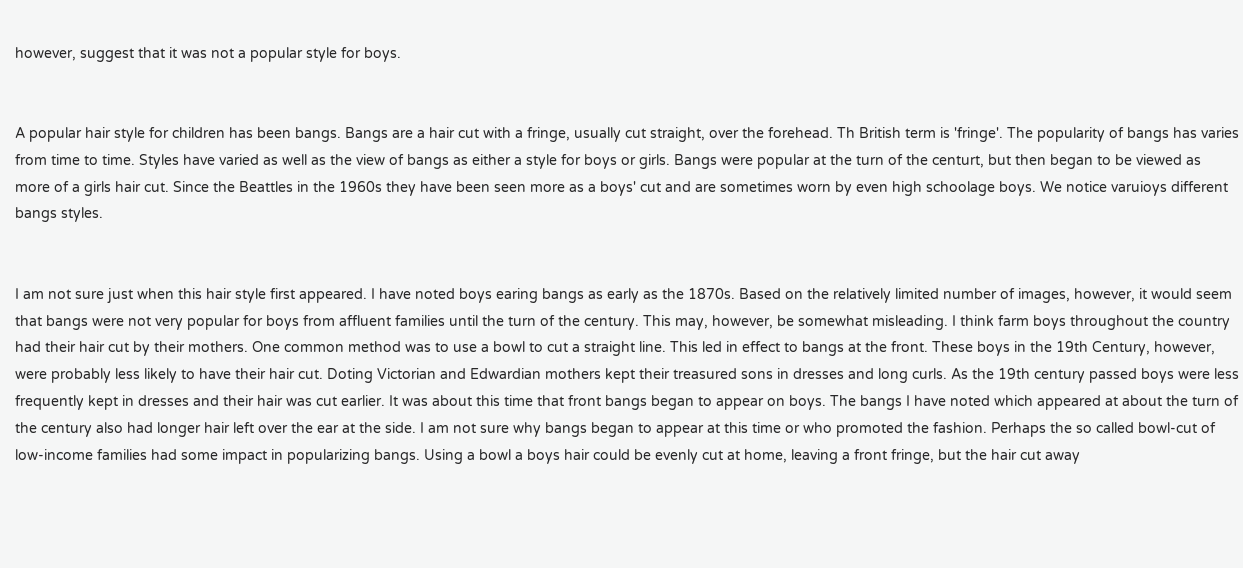however, suggest that it was not a popular style for boys.


A popular hair style for children has been bangs. Bangs are a hair cut with a fringe, usually cut straight, over the forehead. Th British term is 'fringe'. The popularity of bangs has varies from time to time. Styles have varied as well as the view of bangs as either a style for boys or girls. Bangs were popular at the turn of the centurt, but then began to be viewed as more of a girls hair cut. Since the Beattles in the 1960s they have been seen more as a boys' cut and are sometimes worn by even high schoolage boys. We notice varuioys different bangs styles.


I am not sure just when this hair style first appeared. I have noted boys earing bangs as early as the 1870s. Based on the relatively limited number of images, however, it would seem that bangs were not very popular for boys from affluent families until the turn of the century. This may, however, be somewhat misleading. I think farm boys throughout the country had their hair cut by their mothers. One common method was to use a bowl to cut a straight line. This led in effect to bangs at the front. These boys in the 19th Century, however, were probably less likely to have their hair cut. Doting Victorian and Edwardian mothers kept their treasured sons in dresses and long curls. As the 19th century passed boys were less frequently kept in dresses and their hair was cut earlier. It was about this time that front bangs began to appear on boys. The bangs I have noted which appeared at about the turn of the century also had longer hair left over the ear at the side. I am not sure why bangs began to appear at this time or who promoted the fashion. Perhaps the so called bowl-cut of low-income families had some impact in popularizing bangs. Using a bowl a boys hair could be evenly cut at home, leaving a front fringe, but the hair cut away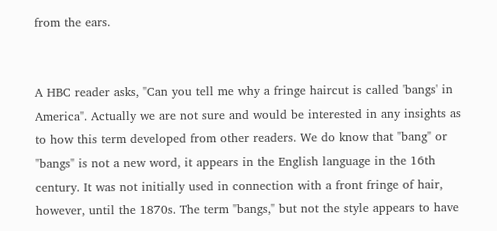from the ears.


A HBC reader asks, "Can you tell me why a fringe haircut is called 'bangs' in America". Actually we are not sure and would be interested in any insights as to how this term developed from other readers. We do know that "bang" or "bangs" is not a new word, it appears in the English language in the 16th century. It was not initially used in connection with a front fringe of hair, however, until the 1870s. The term "bangs," but not the style appears to have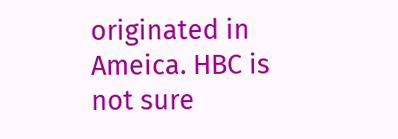originated in Ameica. HBC is not sure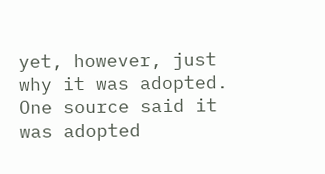yet, however, just why it was adopted. One source said it was adopted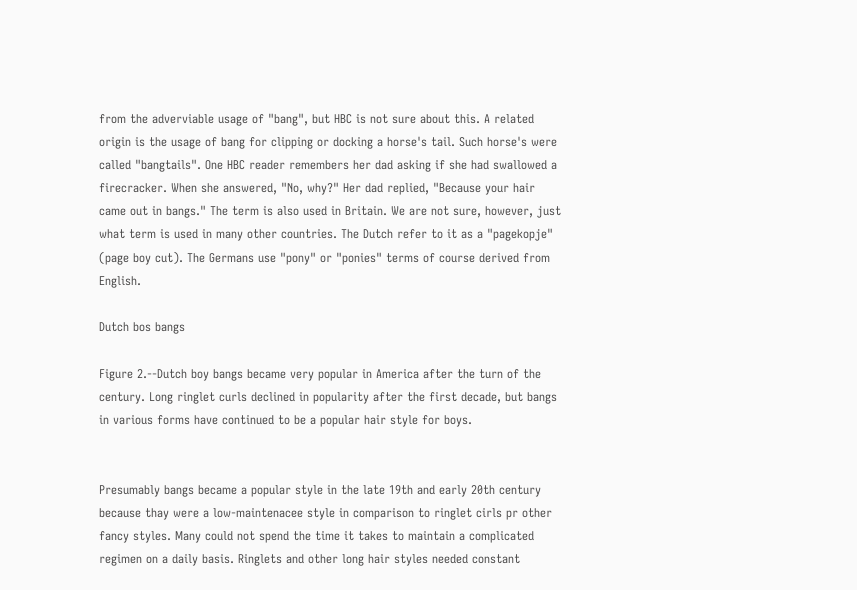from the adverviable usage of "bang", but HBC is not sure about this. A related origin is the usage of bang for clipping or docking a horse's tail. Such horse's were called "bangtails". One HBC reader remembers her dad asking if she had swallowed a firecracker. When she answered, "No, why?" Her dad replied, "Because your hair came out in bangs." The term is also used in Britain. We are not sure, however, just what term is used in many other countries. The Dutch refer to it as a "pagekopje" (page boy cut). The Germans use "pony" or "ponies" terms of course derived from English.

Dutch bos bangs

Figure 2.--Dutch boy bangs became very popular in America after the turn of the century. Long ringlet curls declined in popularity after the first decade, but bangs in various forms have continued to be a popular hair style for boys.


Presumably bangs became a popular style in the late 19th and early 20th century because thay were a low-maintenacee style in comparison to ringlet cirls pr other fancy styles. Many could not spend the time it takes to maintain a complicated regimen on a daily basis. Ringlets and other long hair styles needed constant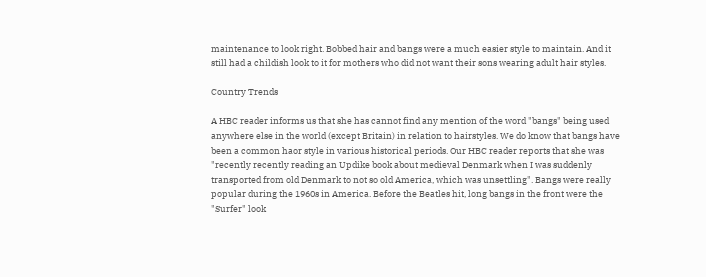maintenance to look right. Bobbed hair and bangs were a much easier style to maintain. And it still had a childish look to it for mothers who did not want their sons wearing adult hair styles.

Country Trends

A HBC reader informs us that she has cannot find any mention of the word "bangs" being used anywhere else in the world (except Britain) in relation to hairstyles. We do know that bangs have been a common haor style in various historical periods. Our HBC reader reports that she was "recently recently reading an Updike book about medieval Denmark when I was suddenly transported from old Denmark to not so old America, which was unsettling". Bangs were really popular during the 1960s in America. Before the Beatles hit, long bangs in the front were the "Surfer" look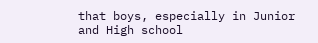that boys, especially in Junior and High school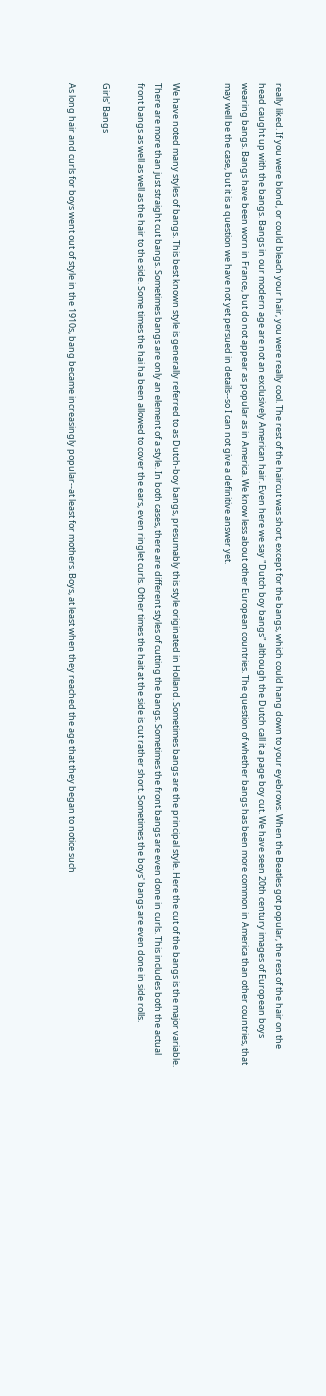really liked. If you were blond, or could bleach your hair, you were really cool. The rest of the haircut was short, except for the bangs, which could hang down to your eyebrows. When the Beatles got popular, the rest of the hair on the head caught up with the bangs. Bangs in our modern age are not an exclusively American hair. Even here we say "Dutch boy bangs" although the Dutch call it a page boy cut. We have seen 20th century images of European boys wearing bangs. Bangs have been worn in France, but do not appear as popular as in America. We know less about other European countries. The question of whether bangs has been more common in America than other countries, that may well be the case, but it is a question we have not yet persued in details--so I can not give a definitive answer yet.


We have noted many styles of bangs. This best known style is generally referred to as Dutch-boy bangs, presumably this style originated in Holland. Sometimes bangs are the principal style. Here the cut of the bangs is the major variable. There are more than just straight cut bangs. Sometimes bangs are only an element of a style. In both cases, there are different styles of cutting the bangs. Sometimes the front bangs are even done in curls. This includes both the actual front bangs as well as well as the hair to the side. Some times the hai ha been allowed to cover the ears, even ringlet curls. Other times the hait at the side is cut rather short. Sometimes the boys' bangs are even done in side rolls.

Girls' Bangs

As long hair and curls for boys went out of style in the 1910s, bang became increasingly popular--at least for mothers. Boys, at least when they reached the age that they began to notice such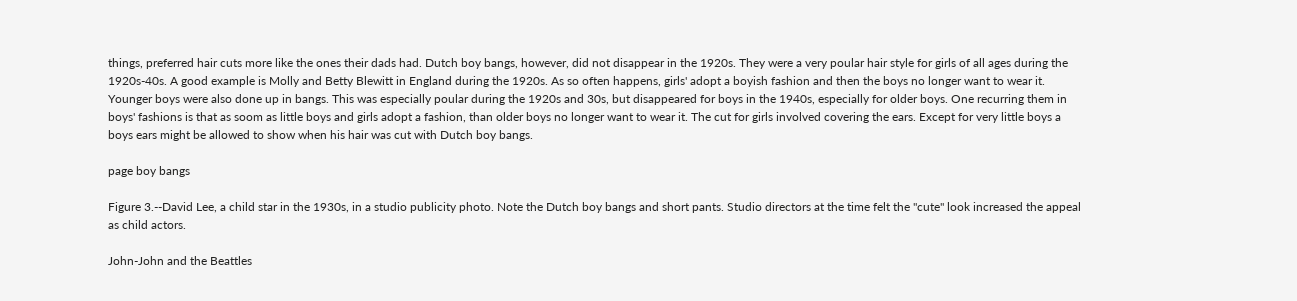things, preferred hair cuts more like the ones their dads had. Dutch boy bangs, however, did not disappear in the 1920s. They were a very poular hair style for girls of all ages during the 1920s-40s. A good example is Molly and Betty Blewitt in England during the 1920s. As so often happens, girls' adopt a boyish fashion and then the boys no longer want to wear it. Younger boys were also done up in bangs. This was especially poular during the 1920s and 30s, but disappeared for boys in the 1940s, especially for older boys. One recurring them in boys' fashions is that as soom as little boys and girls adopt a fashion, than older boys no longer want to wear it. The cut for girls involved covering the ears. Except for very little boys a boys ears might be allowed to show when his hair was cut with Dutch boy bangs.

page boy bangs

Figure 3.--David Lee, a child star in the 1930s, in a studio publicity photo. Note the Dutch boy bangs and short pants. Studio directors at the time felt the "cute" look increased the appeal as child actors.

John-John and the Beattles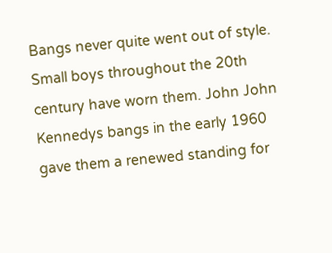Bangs never quite went out of style. Small boys throughout the 20th century have worn them. John John Kennedys bangs in the early 1960 gave them a renewed standing for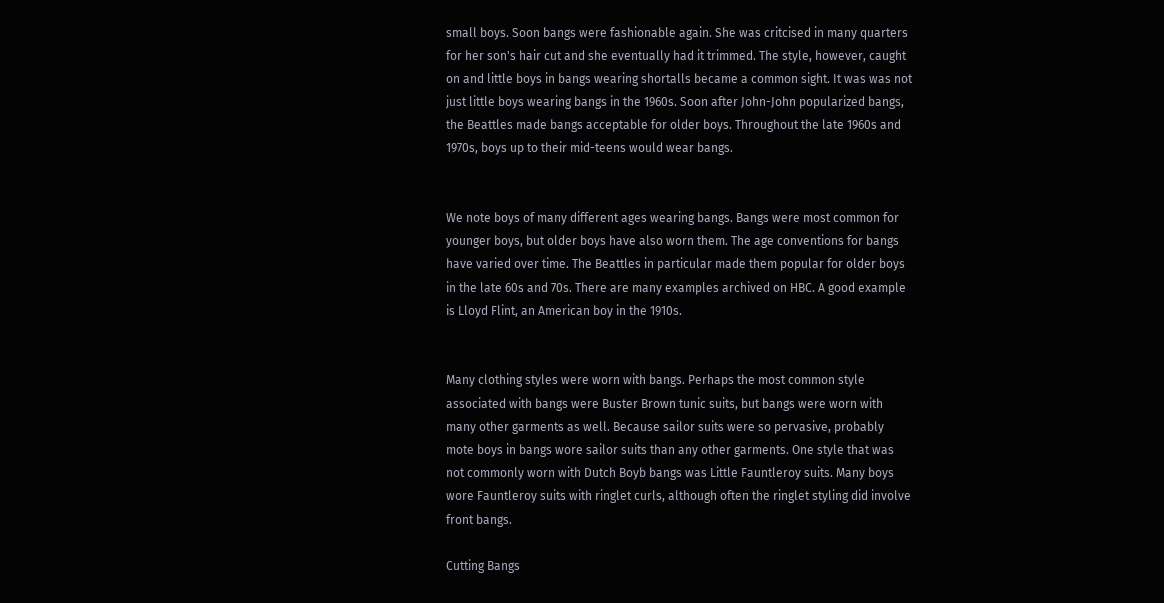small boys. Soon bangs were fashionable again. She was critcised in many quarters for her son's hair cut and she eventually had it trimmed. The style, however, caught on and little boys in bangs wearing shortalls became a common sight. It was was not just little boys wearing bangs in the 1960s. Soon after John-John popularized bangs, the Beattles made bangs acceptable for older boys. Throughout the late 1960s and 1970s, boys up to their mid-teens would wear bangs.


We note boys of many different ages wearing bangs. Bangs were most common for younger boys, but older boys have also worn them. The age conventions for bangs have varied over time. The Beattles in particular made them popular for older boys in the late 60s and 70s. There are many examples archived on HBC. A good example is Lloyd Flint, an American boy in the 1910s.


Many clothing styles were worn with bangs. Perhaps the most common style associated with bangs were Buster Brown tunic suits, but bangs were worn with many other garments as well. Because sailor suits were so pervasive, probably mote boys in bangs wore sailor suits than any other garments. One style that was not commonly worn with Dutch Boyb bangs was Little Fauntleroy suits. Many boys wore Fauntleroy suits with ringlet curls, although often the ringlet styling did involve front bangs.

Cutting Bangs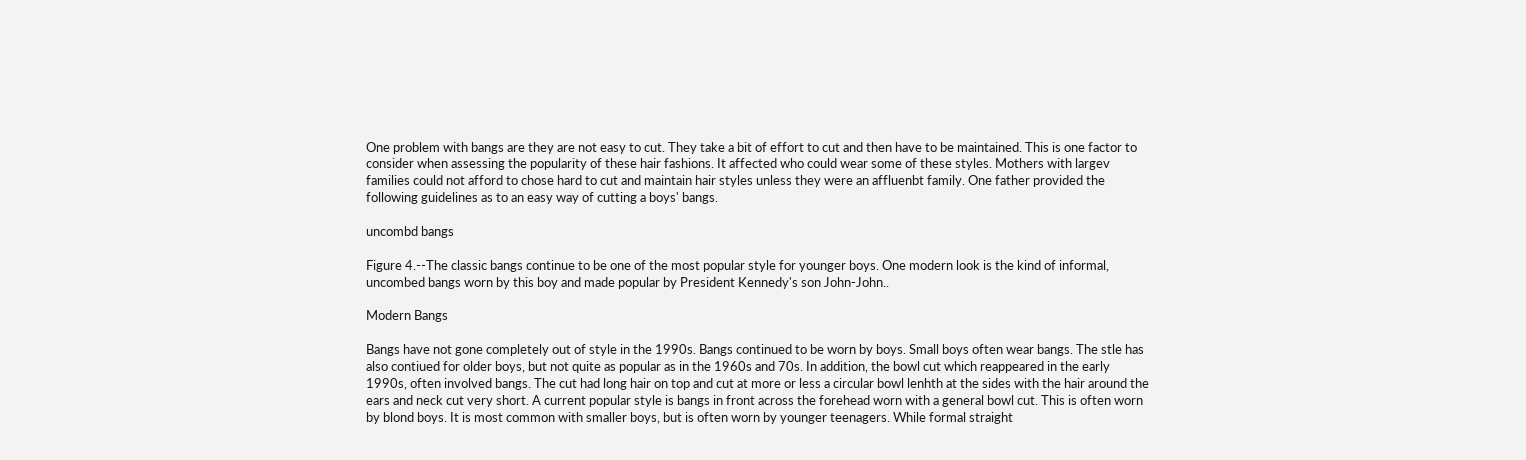One problem with bangs are they are not easy to cut. They take a bit of effort to cut and then have to be maintained. This is one factor to consider when assessing the popularity of these hair fashions. It affected who could wear some of these styles. Mothers with largev families could not afford to chose hard to cut and maintain hair styles unless they were an affluenbt family. One father provided the following guidelines as to an easy way of cutting a boys' bangs.

uncombd bangs

Figure 4.--The classic bangs continue to be one of the most popular style for younger boys. One modern look is the kind of informal, uncombed bangs worn by this boy and made popular by President Kennedy's son John-John..

Modern Bangs

Bangs have not gone completely out of style in the 1990s. Bangs continued to be worn by boys. Small boys often wear bangs. The stle has also contiued for older boys, but not quite as popular as in the 1960s and 70s. In addition, the bowl cut which reappeared in the early 1990s, often involved bangs. The cut had long hair on top and cut at more or less a circular bowl lenhth at the sides with the hair around the ears and neck cut very short. A current popular style is bangs in front across the forehead worn with a general bowl cut. This is often worn by blond boys. It is most common with smaller boys, but is often worn by younger teenagers. While formal straight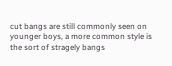cut bangs are still commonly seen on younger boys, a more common style is the sort of stragely bangs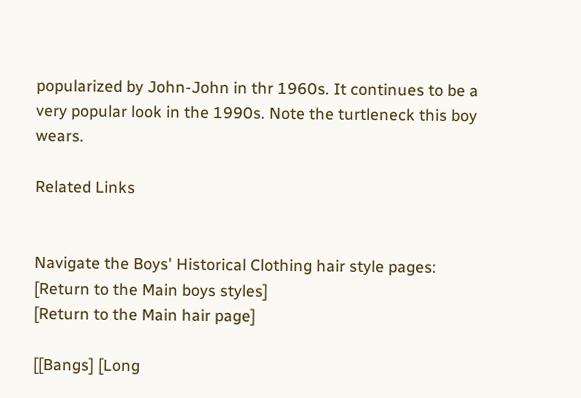popularized by John-John in thr 1960s. It continues to be a very popular look in the 1990s. Note the turtleneck this boy wears.

Related Links


Navigate the Boys' Historical Clothing hair style pages:
[Return to the Main boys styles]
[Return to the Main hair page]

[[Bangs] [Long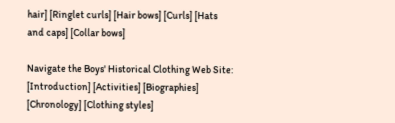hair] [Ringlet curls] [Hair bows] [Curls] [Hats and caps] [Collar bows]

Navigate the Boys' Historical Clothing Web Site:
[Introduction] [Activities] [Biographies] [Chronology] [Clothing styles]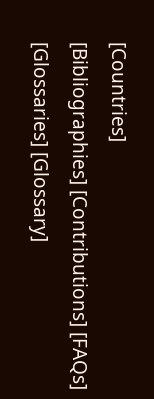[Countries]
[Bibliographies] [Contributions] [FAQs] [Glossaries] [Glossary]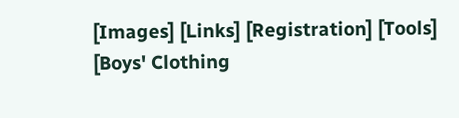[Images] [Links] [Registration] [Tools]
[Boys' Clothing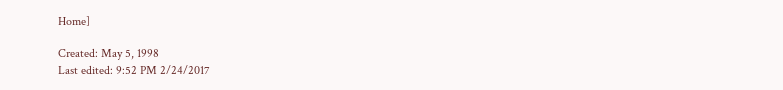Home]

Created: May 5, 1998
Last edited: 9:52 PM 2/24/2017